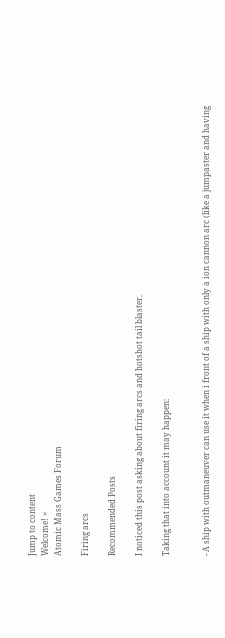Jump to content
Welcome! ×
Atomic Mass Games Forum

Firing arcs

Recommended Posts

I noticed this post asking about firing arcs and hotshot tail blaster.

Taking that into account it may happen:


- A ship with outmaneuver can use it when i front of a ship with only a ion cannon arc (like a jumpaster and having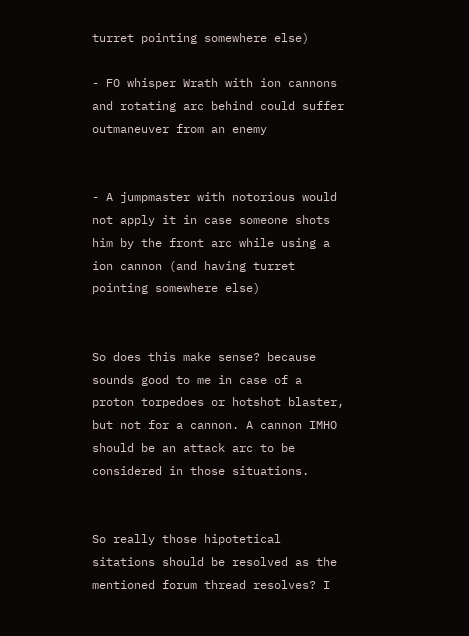turret pointing somewhere else)

- FO whisper Wrath with ion cannons and rotating arc behind could suffer outmaneuver from an enemy


- A jumpmaster with notorious would not apply it in case someone shots him by the front arc while using a ion cannon (and having turret pointing somewhere else)


So does this make sense? because sounds good to me in case of a proton torpedoes or hotshot blaster, but not for a cannon. A cannon IMHO should be an attack arc to be considered in those situations.


So really those hipotetical sitations should be resolved as the mentioned forum thread resolves? I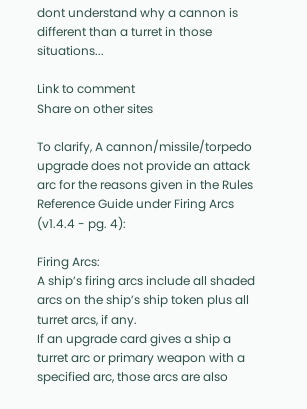dont understand why a cannon is different than a turret in those situations...

Link to comment
Share on other sites

To clarify, A cannon/missile/torpedo upgrade does not provide an attack arc for the reasons given in the Rules Reference Guide under Firing Arcs (v1.4.4 - pg. 4):

Firing Arcs:
A ship’s firing arcs include all shaded arcs on the ship’s ship token plus all turret arcs, if any.
If an upgrade card gives a ship a turret arc or primary weapon with a specified arc, those arcs are also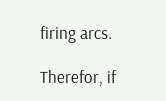firing arcs.

Therefor, if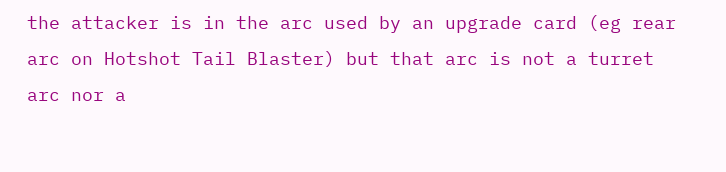the attacker is in the arc used by an upgrade card (eg rear arc on Hotshot Tail Blaster) but that arc is not a turret arc nor a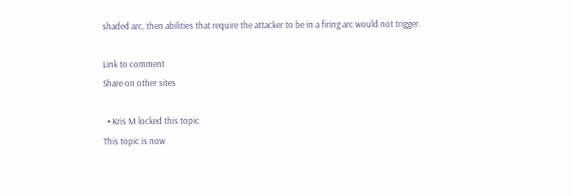shaded arc, then abilities that require the attacker to be in a firing arc would not trigger.

Link to comment
Share on other sites

  • Kris M locked this topic
This topic is now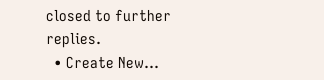closed to further replies.
  • Create New...